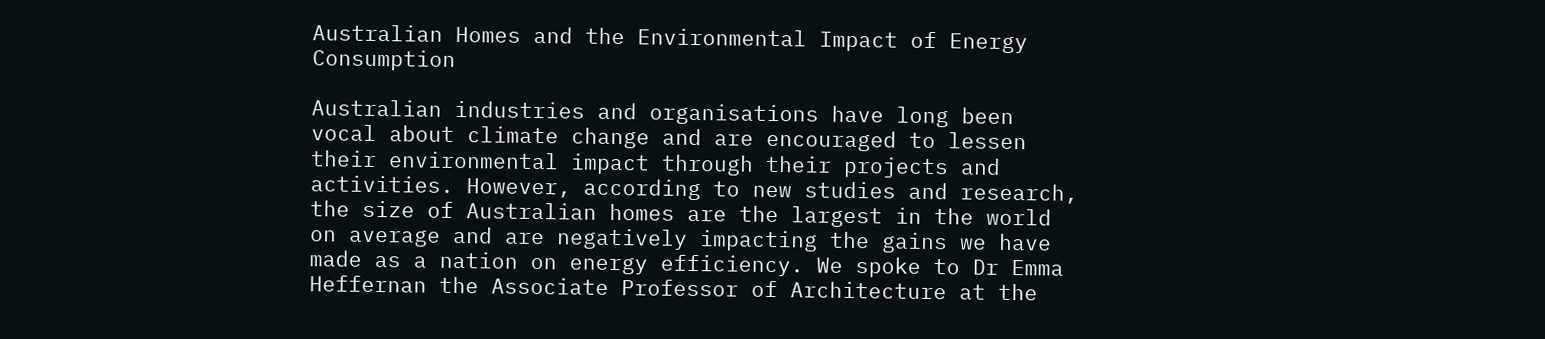Australian Homes and the Environmental Impact of Energy Consumption

Australian industries and organisations have long been vocal about climate change and are encouraged to lessen their environmental impact through their projects and activities. However, according to new studies and research, the size of Australian homes are the largest in the world on average and are negatively impacting the gains we have made as a nation on energy efficiency. We spoke to Dr Emma Heffernan the Associate Professor of Architecture at the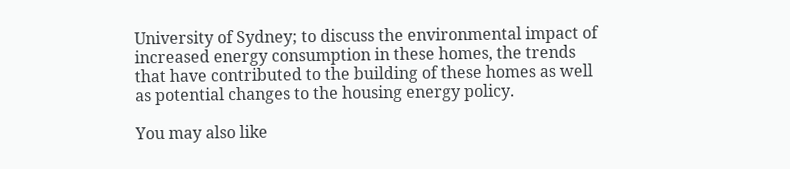University of Sydney; to discuss the environmental impact of increased energy consumption in these homes, the trends that have contributed to the building of these homes as well as potential changes to the housing energy policy.

You may also like